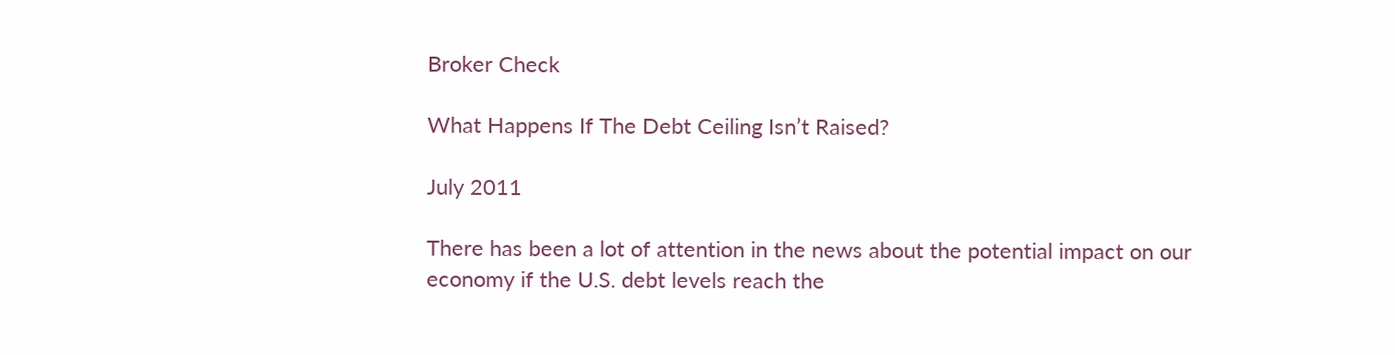Broker Check

What Happens If The Debt Ceiling Isn’t Raised?

July 2011

There has been a lot of attention in the news about the potential impact on our economy if the U.S. debt levels reach the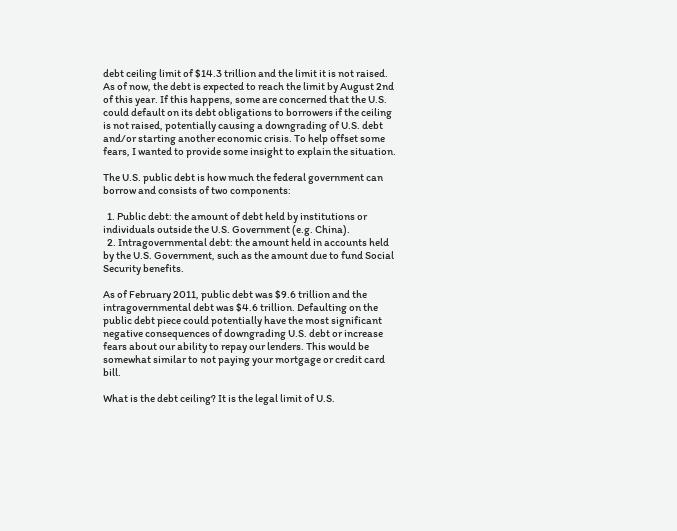debt ceiling limit of $14.3 trillion and the limit it is not raised. As of now, the debt is expected to reach the limit by August 2nd of this year. If this happens, some are concerned that the U.S. could default on its debt obligations to borrowers if the ceiling is not raised, potentially causing a downgrading of U.S. debt and/or starting another economic crisis. To help offset some fears, I wanted to provide some insight to explain the situation.

The U.S. public debt is how much the federal government can borrow and consists of two components:

  1. Public debt: the amount of debt held by institutions or individuals outside the U.S. Government (e.g. China).
  2. Intragovernmental debt: the amount held in accounts held by the U.S. Government, such as the amount due to fund Social Security benefits.

As of February 2011, public debt was $9.6 trillion and the intragovernmental debt was $4.6 trillion. Defaulting on the public debt piece could potentially have the most significant negative consequences of downgrading U.S. debt or increase fears about our ability to repay our lenders. This would be somewhat similar to not paying your mortgage or credit card bill.

What is the debt ceiling? It is the legal limit of U.S.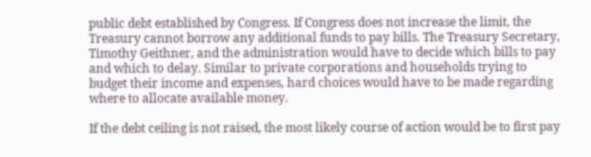public debt established by Congress. If Congress does not increase the limit, the Treasury cannot borrow any additional funds to pay bills. The Treasury Secretary, Timothy Geithner, and the administration would have to decide which bills to pay and which to delay. Similar to private corporations and households trying to budget their income and expenses, hard choices would have to be made regarding where to allocate available money.

If the debt ceiling is not raised, the most likely course of action would be to first pay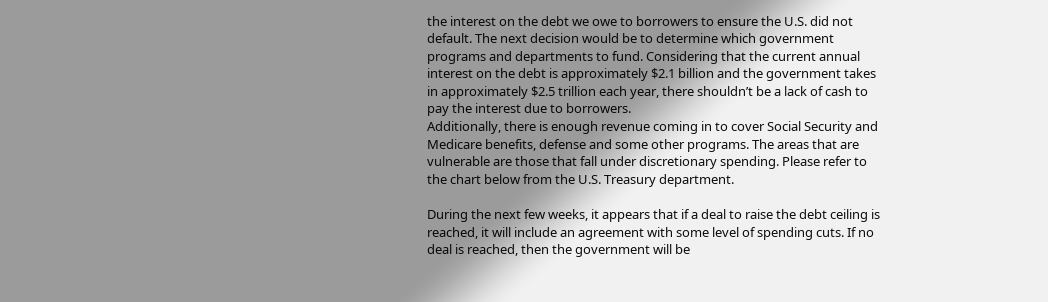the interest on the debt we owe to borrowers to ensure the U.S. did not default. The next decision would be to determine which government programs and departments to fund. Considering that the current annual interest on the debt is approximately $2.1 billion and the government takes in approximately $2.5 trillion each year, there shouldn’t be a lack of cash to pay the interest due to borrowers.
Additionally, there is enough revenue coming in to cover Social Security and Medicare benefits, defense and some other programs. The areas that are vulnerable are those that fall under discretionary spending. Please refer to the chart below from the U.S. Treasury department.

During the next few weeks, it appears that if a deal to raise the debt ceiling is reached, it will include an agreement with some level of spending cuts. If no deal is reached, then the government will be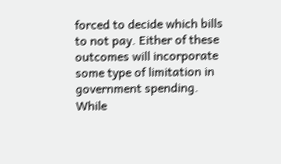forced to decide which bills to not pay. Either of these outcomes will incorporate some type of limitation in government spending. While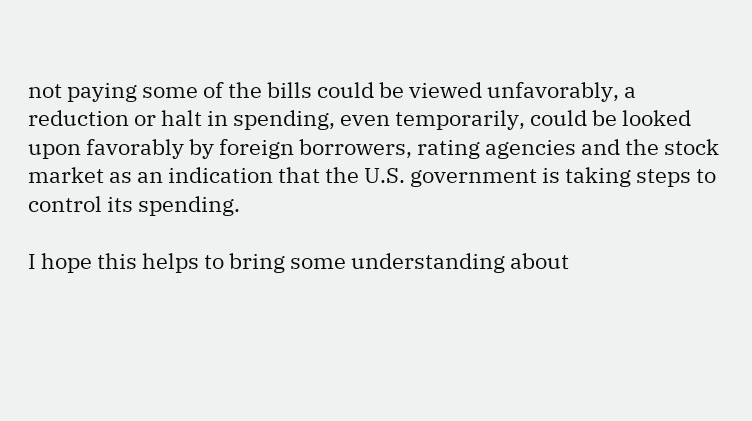not paying some of the bills could be viewed unfavorably, a reduction or halt in spending, even temporarily, could be looked upon favorably by foreign borrowers, rating agencies and the stock market as an indication that the U.S. government is taking steps to control its spending.

I hope this helps to bring some understanding about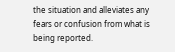the situation and alleviates any fears or confusion from what is being reported.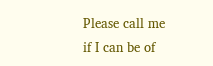Please call me if I can be of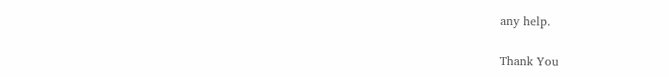any help.

Thank You